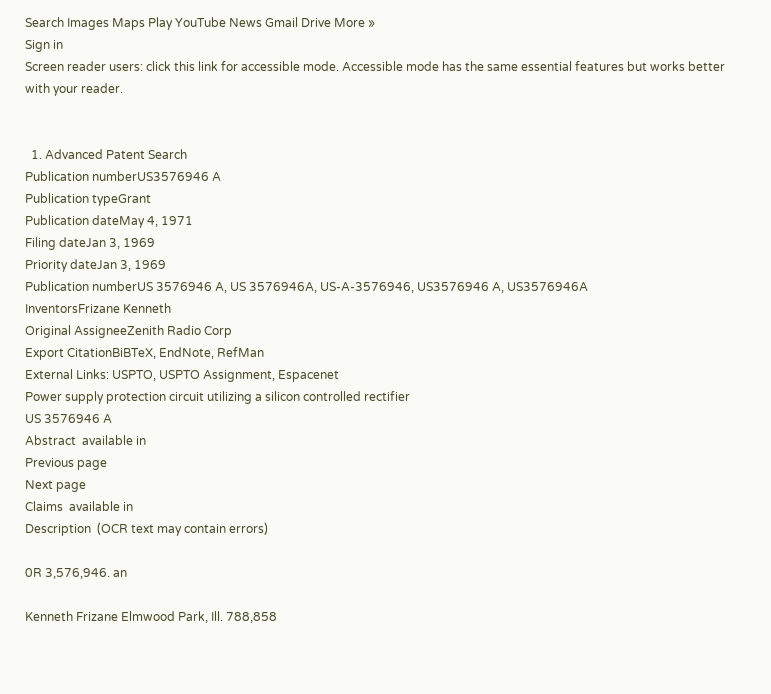Search Images Maps Play YouTube News Gmail Drive More »
Sign in
Screen reader users: click this link for accessible mode. Accessible mode has the same essential features but works better with your reader.


  1. Advanced Patent Search
Publication numberUS3576946 A
Publication typeGrant
Publication dateMay 4, 1971
Filing dateJan 3, 1969
Priority dateJan 3, 1969
Publication numberUS 3576946 A, US 3576946A, US-A-3576946, US3576946 A, US3576946A
InventorsFrizane Kenneth
Original AssigneeZenith Radio Corp
Export CitationBiBTeX, EndNote, RefMan
External Links: USPTO, USPTO Assignment, Espacenet
Power supply protection circuit utilizing a silicon controlled rectifier
US 3576946 A
Abstract  available in
Previous page
Next page
Claims  available in
Description  (OCR text may contain errors)

0R 3,576,946. an

Kenneth Frizane Elmwood Park, Ill. 788,858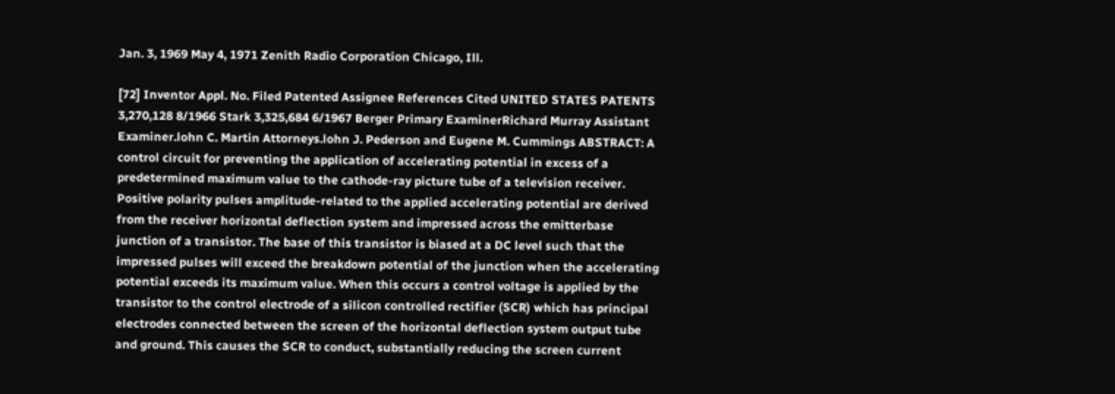Jan. 3, 1969 May 4, 1971 Zenith Radio Corporation Chicago, Ill.

[72] Inventor Appl. No. Filed Patented Assignee References Cited UNITED STATES PATENTS 3,270,128 8/1966 Stark 3,325,684 6/1967 Berger Primary ExaminerRichard Murray Assistant Examiner.lohn C. Martin Attorneys.lohn J. Pederson and Eugene M. Cummings ABSTRACT: A control circuit for preventing the application of accelerating potential in excess of a predetermined maximum value to the cathode-ray picture tube of a television receiver. Positive polarity pulses amplitude-related to the applied accelerating potential are derived from the receiver horizontal deflection system and impressed across the emitterbase junction of a transistor. The base of this transistor is biased at a DC level such that the impressed pulses will exceed the breakdown potential of the junction when the accelerating potential exceeds its maximum value. When this occurs a control voltage is applied by the transistor to the control electrode of a silicon controlled rectifier (SCR) which has principal electrodes connected between the screen of the horizontal deflection system output tube and ground. This causes the SCR to conduct, substantially reducing the screen current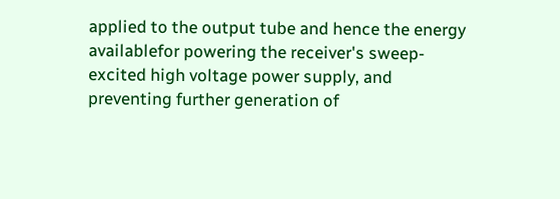applied to the output tube and hence the energy availablefor powering the receiver's sweep-excited high voltage power supply, and preventing further generation of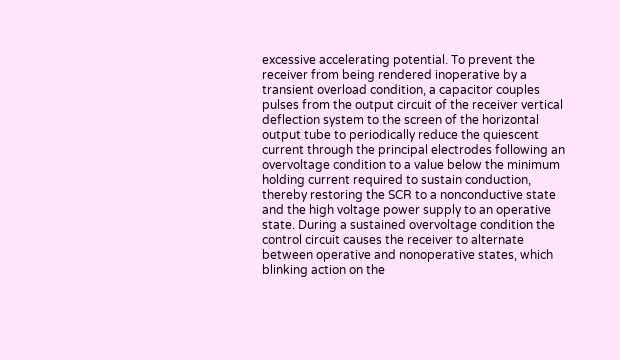excessive accelerating potential. To prevent the receiver from being rendered inoperative by a transient overload condition, a capacitor couples pulses from the output circuit of the receiver vertical deflection system to the screen of the horizontal output tube to periodically reduce the quiescent current through the principal electrodes following an overvoltage condition to a value below the minimum holding current required to sustain conduction, thereby restoring the SCR to a nonconductive state and the high voltage power supply to an operative state. During a sustained overvoltage condition the control circuit causes the receiver to alternate between operative and nonoperative states, which blinking action on the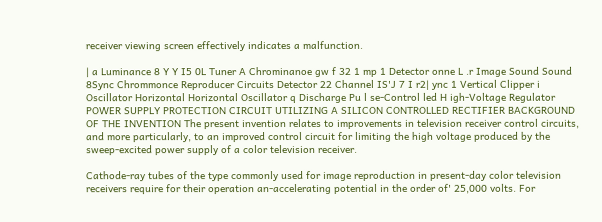receiver viewing screen effectively indicates a malfunction.

| a Luminance 8 Y Y I5 0L Tuner A Chrominanoe gw f 32 1 mp 1 Detector onne L .r Image Sound Sound 8Sync Chrommonce Reproducer Circuits Detector 22 Channel IS'J 7 I r2| ync 1 Vertical Clipper i Oscillator Horizontal Horizontal Oscillator q Discharge Pu l se-Control led H igh-Voltage Regulator POWER SUPPLY PROTECTION CIRCUIT UTILIZING A SILICON CONTROLLED RECTIFIER BACKGROUND OF THE INVENTION The present invention relates to improvements in television receiver control circuits, and more particularly, to an improved control circuit for limiting the high voltage produced by the sweep-excited power supply of a color television receiver.

Cathode-ray tubes of the type commonly used for image reproduction in present-day color television receivers require for their operation an-accelerating potential in the order of' 25,000 volts. For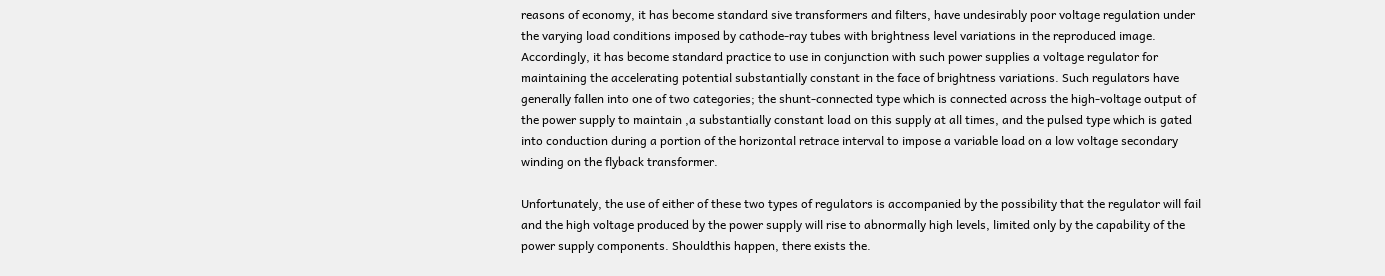reasons of economy, it has become standard sive transformers and filters, have undesirably poor voltage regulation under the varying load conditions imposed by cathode-ray tubes with brightness level variations in the reproduced image. Accordingly, it has become standard practice to use in conjunction with such power supplies a voltage regulator for maintaining the accelerating potential substantially constant in the face of brightness variations. Such regulators have generally fallen into one of two categories; the shunt-connected type which is connected across the high-voltage output of the power supply to maintain ,a substantially constant load on this supply at all times, and the pulsed type which is gated into conduction during a portion of the horizontal retrace interval to impose a variable load on a low voltage secondary winding on the flyback transformer.

Unfortunately, the use of either of these two types of regulators is accompanied by the possibility that the regulator will fail and the high voltage produced by the power supply will rise to abnormally high levels, limited only by the capability of the power supply components. Shouldthis happen, there exists the.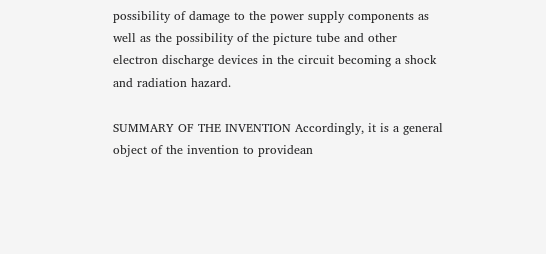possibility of damage to the power supply components as well as the possibility of the picture tube and other electron discharge devices in the circuit becoming a shock and radiation hazard.

SUMMARY OF THE INVENTION Accordingly, it is a general object of the invention to providean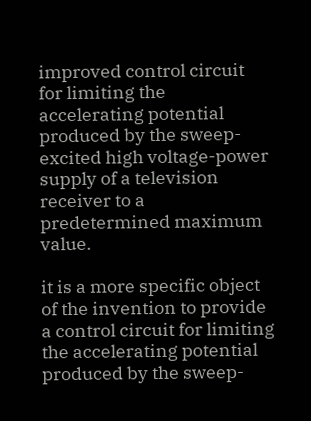improved control circuit for limiting the accelerating potential produced by the sweep-excited high voltage-power supply of a television receiver to a predetermined maximum value.

it is a more specific object of the invention to provide a control circuit for limiting the accelerating potential produced by the sweep-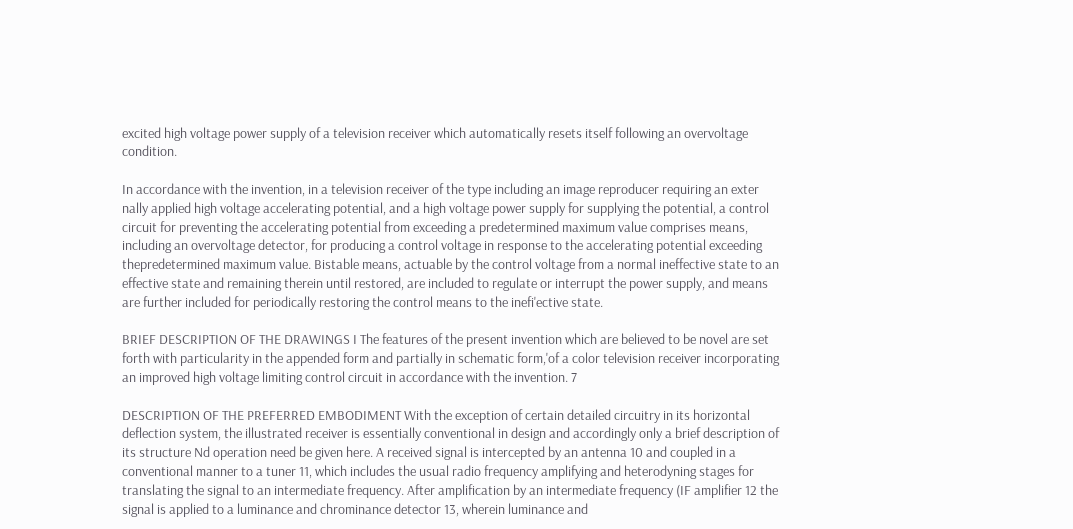excited high voltage power supply of a television receiver which automatically resets itself following an overvoltage condition.

In accordance with the invention, in a television receiver of the type including an image reproducer requiring an exter nally applied high voltage accelerating potential, and a high voltage power supply for supplying the potential, a control circuit for preventing the accelerating potential from exceeding a predetermined maximum value comprises means, including an overvoltage detector, for producing a control voltage in response to the accelerating potential exceeding thepredetermined maximum value. Bistable means, actuable by the control voltage from a normal ineffective state to an effective state and remaining therein until restored, are included to regulate or interrupt the power supply, and means are further included for periodically restoring the control means to the inefi'ective state.

BRIEF DESCRIPTION OF THE DRAWINGS I The features of the present invention which are believed to be novel are set forth with particularity in the appended form and partially in schematic form,'of a color television receiver incorporating an improved high voltage limiting control circuit in accordance with the invention. 7

DESCRIPTION OF THE PREFERRED EMBODIMENT With the exception of certain detailed circuitry in its horizontal deflection system, the illustrated receiver is essentially conventional in design and accordingly only a brief description of its structure Nd operation need be given here. A received signal is intercepted by an antenna 10 and coupled in a conventional manner to a tuner 11, which includes the usual radio frequency amplifying and heterodyning stages for translating the signal to an intermediate frequency. After amplification by an intermediate frequency (IF amplifier 12 the signal is applied to a luminance and chrominance detector 13, wherein luminance and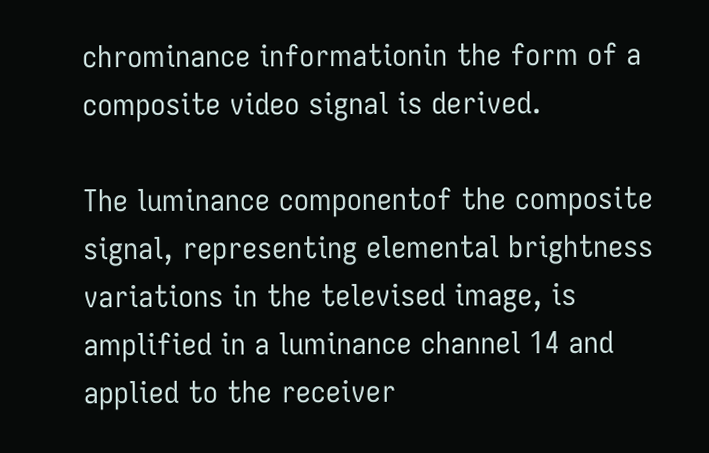chrominance informationin the form of a composite video signal is derived.

The luminance componentof the composite signal, representing elemental brightness variations in the televised image, is amplified in a luminance channel 14 and applied to the receiver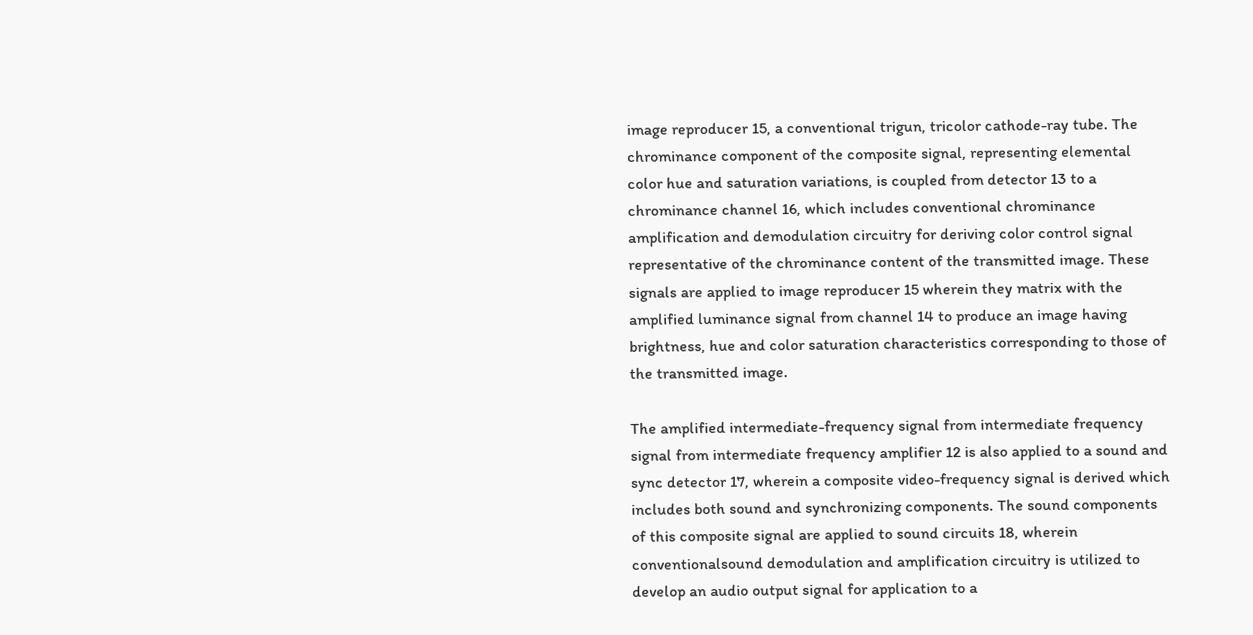image reproducer 15, a conventional trigun, tricolor cathode-ray tube. The chrominance component of the composite signal, representing elemental color hue and saturation variations, is coupled from detector 13 to a chrominance channel 16, which includes conventional chrominance amplification and demodulation circuitry for deriving color control signal representative of the chrominance content of the transmitted image. These signals are applied to image reproducer 15 wherein they matrix with the amplified luminance signal from channel 14 to produce an image having brightness, hue and color saturation characteristics corresponding to those of the transmitted image.

The amplified intermediate-frequency signal from intermediate frequency signal from intermediate frequency amplifier 12 is also applied to a sound and sync detector 17, wherein a composite video-frequency signal is derived which includes both sound and synchronizing components. The sound components of this composite signal are applied to sound circuits 18, wherein conventionalsound demodulation and amplification circuitry is utilized to develop an audio output signal for application to a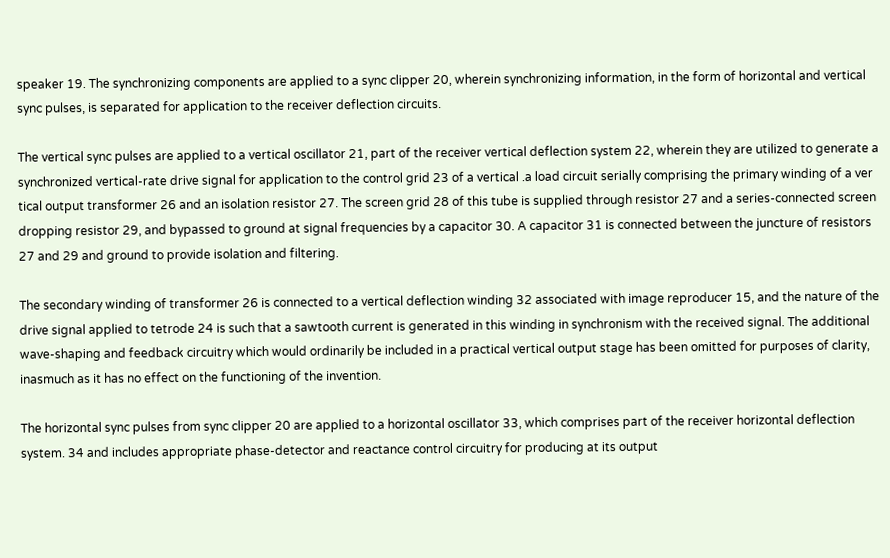speaker 19. The synchronizing components are applied to a sync clipper 20, wherein synchronizing information, in the form of horizontal and vertical sync pulses, is separated for application to the receiver deflection circuits.

The vertical sync pulses are applied to a vertical oscillator 21, part of the receiver vertical deflection system 22, wherein they are utilized to generate a synchronized vertical-rate drive signal for application to the control grid 23 of a vertical .a load circuit serially comprising the primary winding of a ver tical output transformer 26 and an isolation resistor 27. The screen grid 28 of this tube is supplied through resistor 27 and a series-connected screen dropping resistor 29, and bypassed to ground at signal frequencies by a capacitor 30. A capacitor 31 is connected between the juncture of resistors 27 and 29 and ground to provide isolation and filtering.

The secondary winding of transformer 26 is connected to a vertical deflection winding 32 associated with image reproducer 15, and the nature of the drive signal applied to tetrode 24 is such that a sawtooth current is generated in this winding in synchronism with the received signal. The additional wave-shaping and feedback circuitry which would ordinarily be included in a practical vertical output stage has been omitted for purposes of clarity, inasmuch as it has no effect on the functioning of the invention.

The horizontal sync pulses from sync clipper 20 are applied to a horizontal oscillator 33, which comprises part of the receiver horizontal deflection system. 34 and includes appropriate phase-detector and reactance control circuitry for producing at its output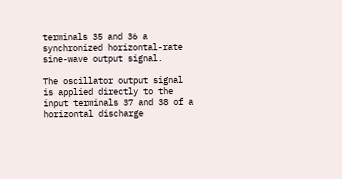terminals 35 and 36 a synchronized horizontal-rate sine-wave output signal.

The oscillator output signal is applied directly to the input terminals 37 and 38 of a horizontal discharge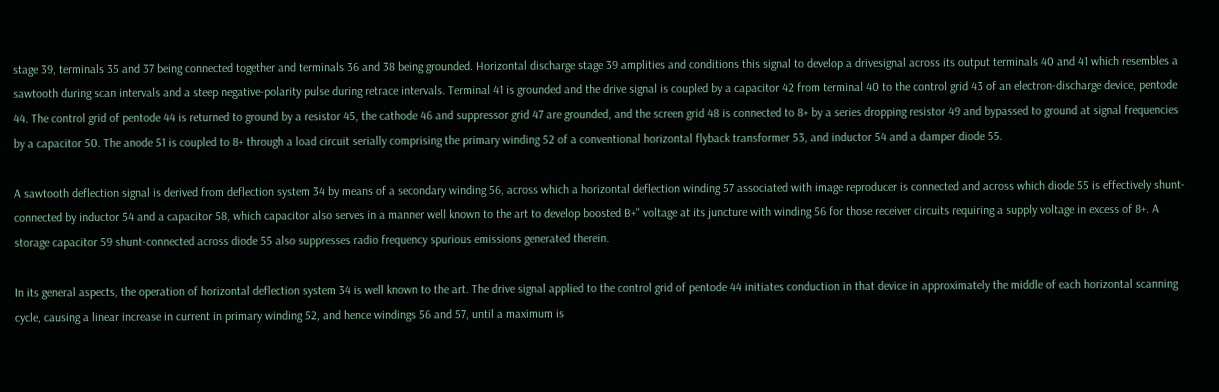stage 39, terminals 35 and 37 being connected together and terminals 36 and 38 being grounded. Horizontal discharge stage 39 amplities and conditions this signal to develop a drivesignal across its output terminals 40 and 41 which resembles a sawtooth during scan intervals and a steep negative-polarity pulse during retrace intervals. Terminal 41 is grounded and the drive signal is coupled by a capacitor 42 from terminal 40 to the control grid 43 of an electron-discharge device, pentode 44. The control grid of pentode 44 is returned to ground by a resistor 45, the cathode 46 and suppressor grid 47 are grounded, and the screen grid 48 is connected to 8+ by a series dropping resistor 49 and bypassed to ground at signal frequencies by a capacitor 50. The anode 51 is coupled to 8+ through a load circuit serially comprising the primary winding 52 of a conventional horizontal flyback transformer 53, and inductor 54 and a damper diode 55.

A sawtooth deflection signal is derived from deflection system 34 by means of a secondary winding 56, across which a horizontal deflection winding 57 associated with image reproducer is connected and across which diode 55 is effectively shunt-connected by inductor 54 and a capacitor 58, which capacitor also serves in a manner well known to the art to develop boosted B+" voltage at its juncture with winding 56 for those receiver circuits requiring a supply voltage in excess of 8+. A storage capacitor 59 shunt-connected across diode 55 also suppresses radio frequency spurious emissions generated therein.

In its general aspects, the operation of horizontal deflection system 34 is well known to the art. The drive signal applied to the control grid of pentode 44 initiates conduction in that device in approximately the middle of each horizontal scanning cycle, causing a linear increase in current in primary winding 52, and hence windings 56 and 57, until a maximum is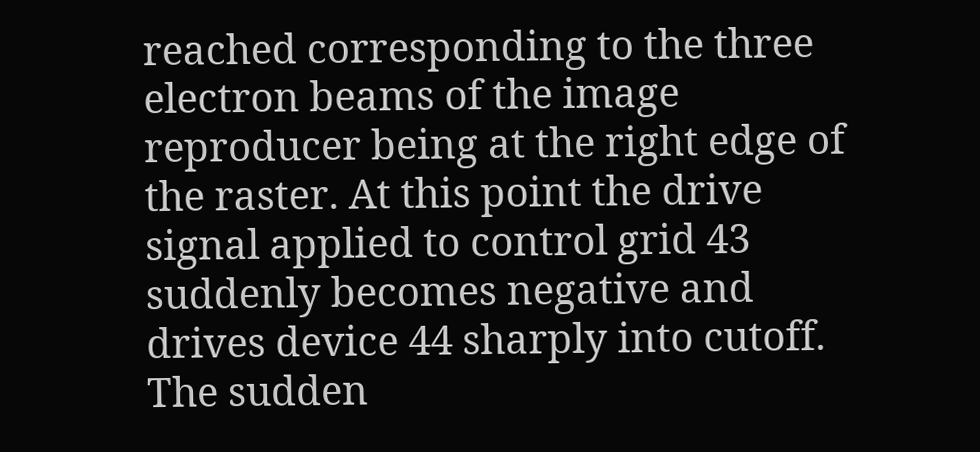reached corresponding to the three electron beams of the image reproducer being at the right edge of the raster. At this point the drive signal applied to control grid 43 suddenly becomes negative and drives device 44 sharply into cutoff. The sudden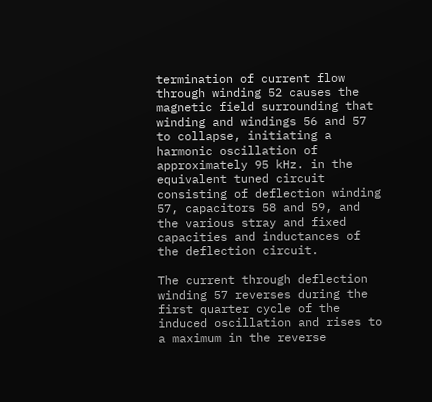termination of current flow through winding 52 causes the magnetic field surrounding that winding and windings 56 and 57 to collapse, initiating a harmonic oscillation of approximately 95 kHz. in the equivalent tuned circuit consisting of deflection winding 57, capacitors 58 and 59, and the various stray and fixed capacities and inductances of the deflection circuit.

The current through deflection winding 57 reverses during the first quarter cycle of the induced oscillation and rises to a maximum in the reverse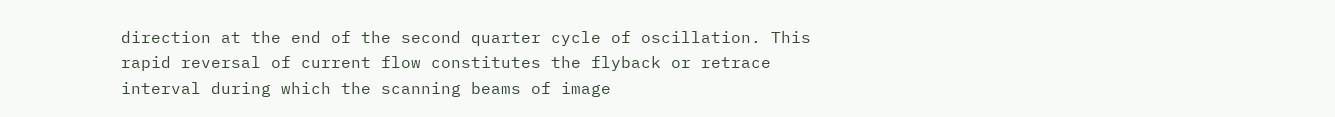direction at the end of the second quarter cycle of oscillation. This rapid reversal of current flow constitutes the flyback or retrace interval during which the scanning beams of image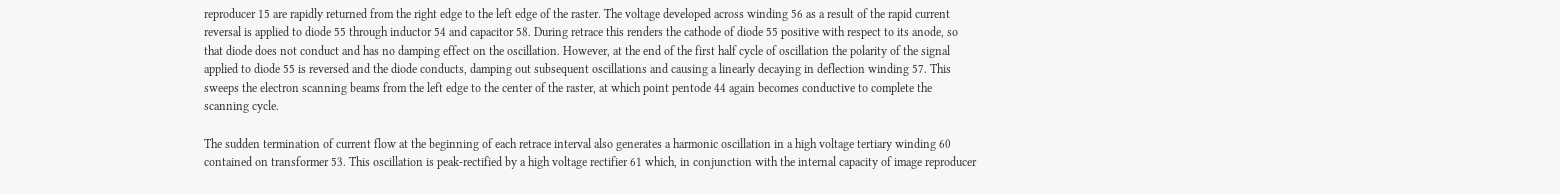reproducer 15 are rapidly returned from the right edge to the left edge of the raster. The voltage developed across winding 56 as a result of the rapid current reversal is applied to diode 55 through inductor 54 and capacitor 58. During retrace this renders the cathode of diode 55 positive with respect to its anode, so that diode does not conduct and has no damping effect on the oscillation. However, at the end of the first half cycle of oscillation the polarity of the signal applied to diode 55 is reversed and the diode conducts, damping out subsequent oscillations and causing a linearly decaying in deflection winding 57. This sweeps the electron scanning beams from the left edge to the center of the raster, at which point pentode 44 again becomes conductive to complete the scanning cycle.

The sudden termination of current flow at the beginning of each retrace interval also generates a harmonic oscillation in a high voltage tertiary winding 60 contained on transformer 53. This oscillation is peak-rectified by a high voltage rectifier 61 which, in conjunction with the internal capacity of image reproducer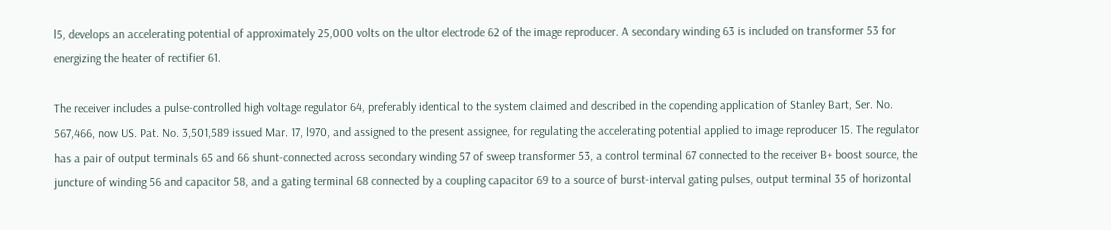l5, develops an accelerating potential of approximately 25,000 volts on the ultor electrode 62 of the image reproducer. A secondary winding 63 is included on transformer 53 for energizing the heater of rectifier 61.

The receiver includes a pulse-controlled high voltage regulator 64, preferably identical to the system claimed and described in the copending application of Stanley Bart, Ser. No. 567,466, now US. Pat. No. 3,501,589 issued Mar. 17, l970, and assigned to the present assignee, for regulating the accelerating potential applied to image reproducer 15. The regulator has a pair of output terminals 65 and 66 shunt-connected across secondary winding 57 of sweep transformer 53, a control terminal 67 connected to the receiver B+ boost source, the juncture of winding 56 and capacitor 58, and a gating terminal 68 connected by a coupling capacitor 69 to a source of burst-interval gating pulses, output terminal 35 of horizontal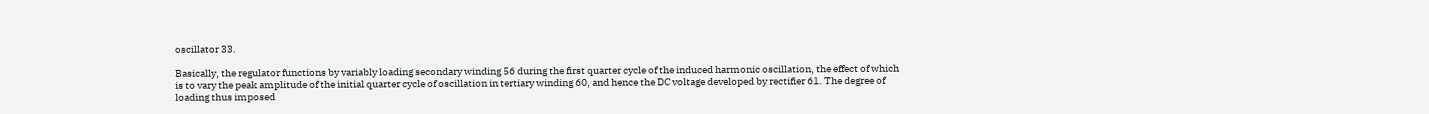oscillator 33.

Basically, the regulator functions by variably loading secondary winding 56 during the first quarter cycle of the induced harmonic oscillation, the effect of which is to vary the peak amplitude of the initial quarter cycle of oscillation in tertiary winding 60, and hence the DC voltage developed by rectifier 61. The degree of loading thus imposed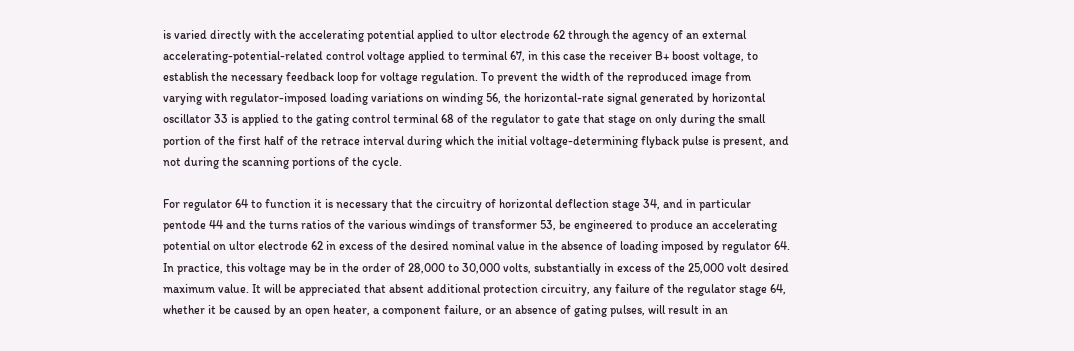is varied directly with the accelerating potential applied to ultor electrode 62 through the agency of an external accelerating-potential-related control voltage applied to terminal 67, in this case the receiver B+ boost voltage, to establish the necessary feedback loop for voltage regulation. To prevent the width of the reproduced image from varying with regulator-imposed loading variations on winding 56, the horizontal-rate signal generated by horizontal oscillator 33 is applied to the gating control terminal 68 of the regulator to gate that stage on only during the small portion of the first half of the retrace interval during which the initial voltage-determining flyback pulse is present, and not during the scanning portions of the cycle.

For regulator 64 to function it is necessary that the circuitry of horizontal deflection stage 34, and in particular pentode 44 and the turns ratios of the various windings of transformer 53, be engineered to produce an accelerating potential on ultor electrode 62 in excess of the desired nominal value in the absence of loading imposed by regulator 64. In practice, this voltage may be in the order of 28,000 to 30,000 volts, substantially in excess of the 25,000 volt desired maximum value. It will be appreciated that absent additional protection circuitry, any failure of the regulator stage 64, whether it be caused by an open heater, a component failure, or an absence of gating pulses, will result in an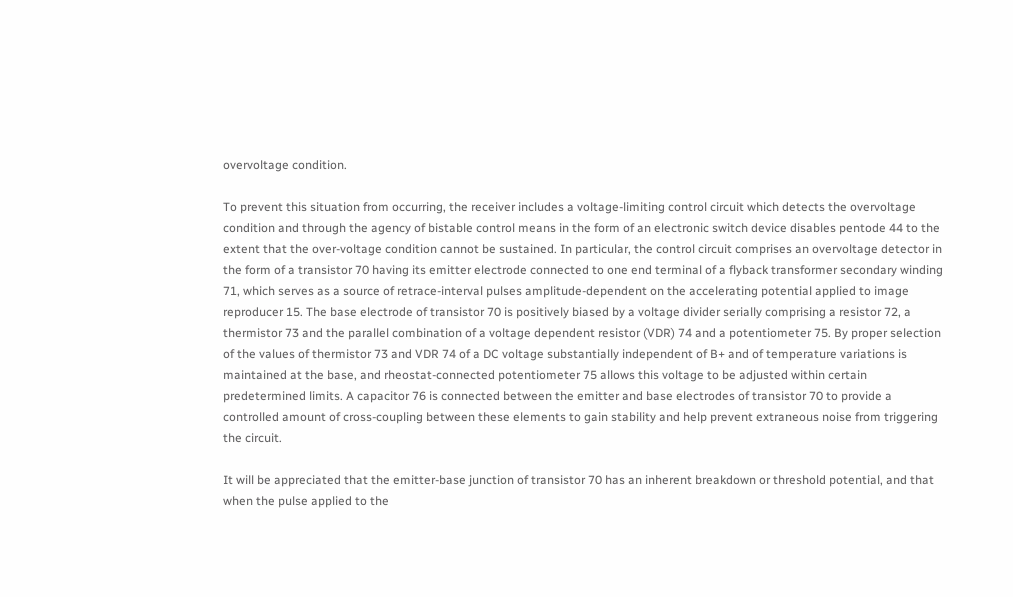overvoltage condition.

To prevent this situation from occurring, the receiver includes a voltage-limiting control circuit which detects the overvoltage condition and through the agency of bistable control means in the form of an electronic switch device disables pentode 44 to the extent that the over-voltage condition cannot be sustained. In particular, the control circuit comprises an overvoltage detector in the form of a transistor 70 having its emitter electrode connected to one end terminal of a flyback transformer secondary winding 71, which serves as a source of retrace-interval pulses amplitude-dependent on the accelerating potential applied to image reproducer 15. The base electrode of transistor 70 is positively biased by a voltage divider serially comprising a resistor 72, a thermistor 73 and the parallel combination of a voltage dependent resistor (VDR) 74 and a potentiometer 75. By proper selection of the values of thermistor 73 and VDR 74 of a DC voltage substantially independent of B+ and of temperature variations is maintained at the base, and rheostat-connected potentiometer 75 allows this voltage to be adjusted within certain predetermined limits. A capacitor 76 is connected between the emitter and base electrodes of transistor 70 to provide a controlled amount of cross-coupling between these elements to gain stability and help prevent extraneous noise from triggering the circuit.

It will be appreciated that the emitter-base junction of transistor 70 has an inherent breakdown or threshold potential, and that when the pulse applied to the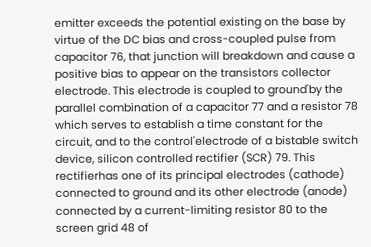emitter exceeds the potential existing on the base by virtue of the DC bias and cross-coupled pulse from capacitor 76, that junction will breakdown and cause a positive bias to appear on the transistors collector electrode. This electrode is coupled to ground'by the parallel combination of a capacitor 77 and a resistor 78 which serves to establish a time constant for the circuit, and to the control'electrode of a bistable switch device, silicon controlled rectifier (SCR) 79. This rectifierhas one of its principal electrodes (cathode) connected to ground and its other electrode (anode) connected by a current-limiting resistor 80 to the screen grid 48 of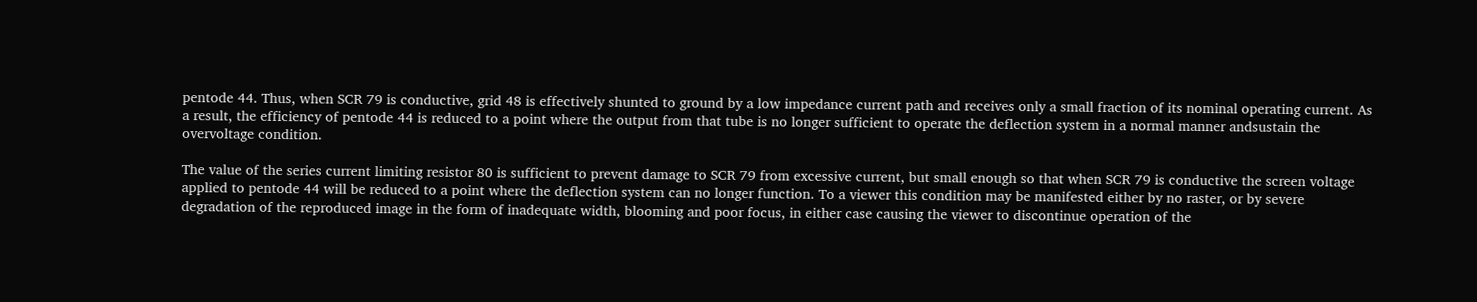pentode 44. Thus, when SCR 79 is conductive, grid 48 is effectively shunted to ground by a low impedance current path and receives only a small fraction of its nominal operating current. As a result, the efficiency of pentode 44 is reduced to a point where the output from that tube is no longer sufficient to operate the deflection system in a normal manner andsustain the overvoltage condition.

The value of the series current limiting resistor 80 is sufficient to prevent damage to SCR 79 from excessive current, but small enough so that when SCR 79 is conductive the screen voltage applied to pentode 44 will be reduced to a point where the deflection system can no longer function. To a viewer this condition may be manifested either by no raster, or by severe degradation of the reproduced image in the form of inadequate width, blooming and poor focus, in either case causing the viewer to discontinue operation of the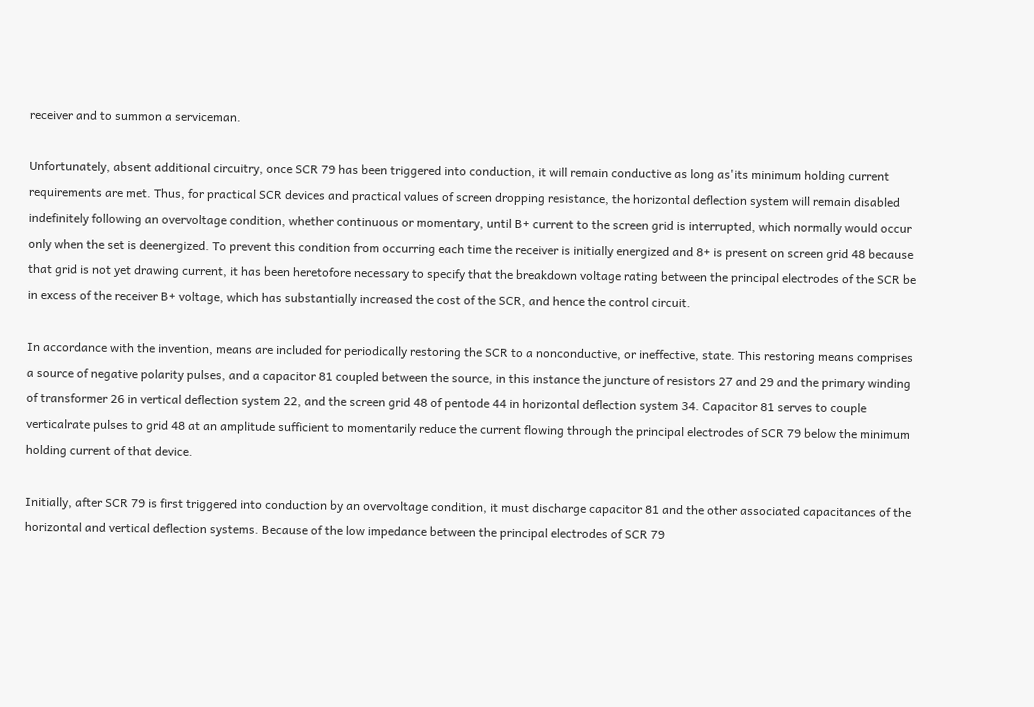receiver and to summon a serviceman.

Unfortunately, absent additional circuitry, once SCR 79 has been triggered into conduction, it will remain conductive as long as'its minimum holding current requirements are met. Thus, for practical SCR devices and practical values of screen dropping resistance, the horizontal deflection system will remain disabled indefinitely following an overvoltage condition, whether continuous or momentary, until B+ current to the screen grid is interrupted, which normally would occur only when the set is deenergized. To prevent this condition from occurring each time the receiver is initially energized and 8+ is present on screen grid 48 because that grid is not yet drawing current, it has been heretofore necessary to specify that the breakdown voltage rating between the principal electrodes of the SCR be in excess of the receiver B+ voltage, which has substantially increased the cost of the SCR, and hence the control circuit.

In accordance with the invention, means are included for periodically restoring the SCR to a nonconductive, or ineffective, state. This restoring means comprises a source of negative polarity pulses, and a capacitor 81 coupled between the source, in this instance the juncture of resistors 27 and 29 and the primary winding of transformer 26 in vertical deflection system 22, and the screen grid 48 of pentode 44 in horizontal deflection system 34. Capacitor 81 serves to couple verticalrate pulses to grid 48 at an amplitude sufficient to momentarily reduce the current flowing through the principal electrodes of SCR 79 below the minimum holding current of that device.

Initially, after SCR 79 is first triggered into conduction by an overvoltage condition, it must discharge capacitor 81 and the other associated capacitances of the horizontal and vertical deflection systems. Because of the low impedance between the principal electrodes of SCR 79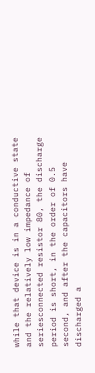while that device is in a conductive state and the relatively low impedance of seriesconnected resistor 80, the discharge period is short, in the order of 0.5 second, and after the capacitors have discharged a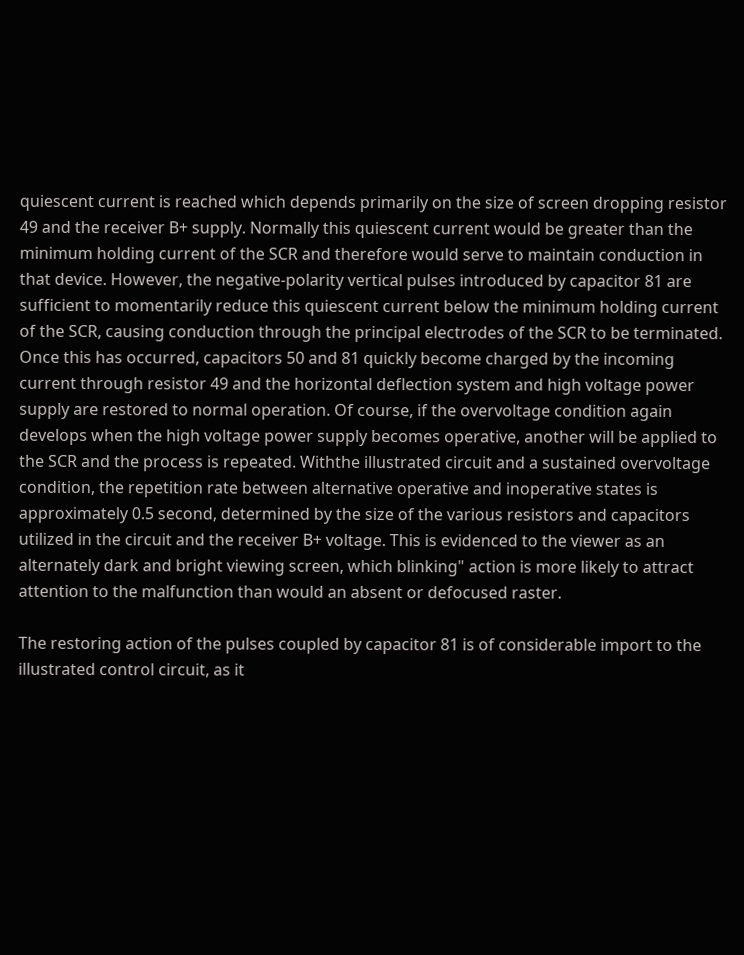quiescent current is reached which depends primarily on the size of screen dropping resistor 49 and the receiver B+ supply. Normally this quiescent current would be greater than the minimum holding current of the SCR and therefore would serve to maintain conduction in that device. However, the negative-polarity vertical pulses introduced by capacitor 81 are sufficient to momentarily reduce this quiescent current below the minimum holding current of the SCR, causing conduction through the principal electrodes of the SCR to be terminated. Once this has occurred, capacitors 50 and 81 quickly become charged by the incoming current through resistor 49 and the horizontal deflection system and high voltage power supply are restored to normal operation. Of course, if the overvoltage condition again develops when the high voltage power supply becomes operative, another will be applied to the SCR and the process is repeated. Withthe illustrated circuit and a sustained overvoltage condition, the repetition rate between alternative operative and inoperative states is approximately 0.5 second, determined by the size of the various resistors and capacitors utilized in the circuit and the receiver B+ voltage. This is evidenced to the viewer as an alternately dark and bright viewing screen, which blinking" action is more likely to attract attention to the malfunction than would an absent or defocused raster.

The restoring action of the pulses coupled by capacitor 81 is of considerable import to the illustrated control circuit, as it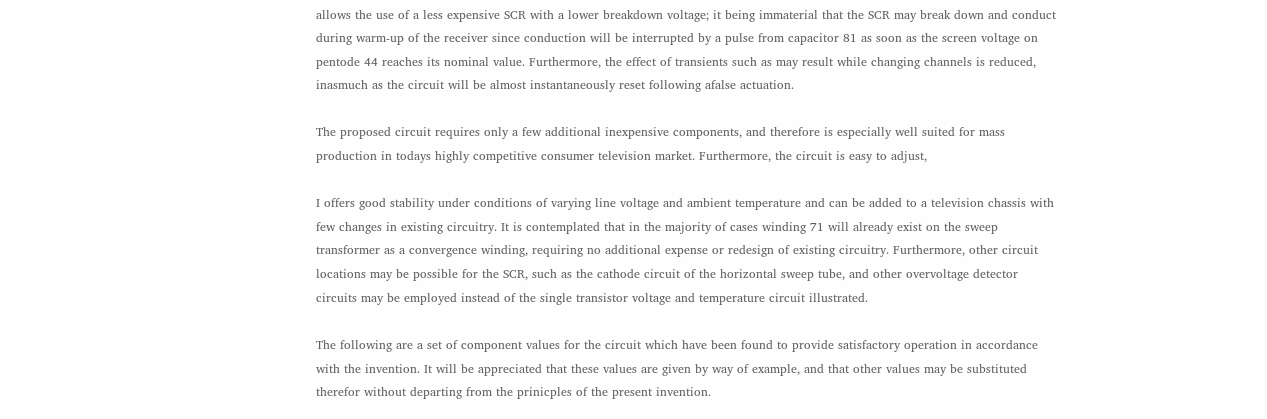allows the use of a less expensive SCR with a lower breakdown voltage; it being immaterial that the SCR may break down and conduct during warm-up of the receiver since conduction will be interrupted by a pulse from capacitor 81 as soon as the screen voltage on pentode 44 reaches its nominal value. Furthermore, the effect of transients such as may result while changing channels is reduced, inasmuch as the circuit will be almost instantaneously reset following afalse actuation.

The proposed circuit requires only a few additional inexpensive components, and therefore is especially well suited for mass production in todays highly competitive consumer television market. Furthermore, the circuit is easy to adjust,

I offers good stability under conditions of varying line voltage and ambient temperature and can be added to a television chassis with few changes in existing circuitry. It is contemplated that in the majority of cases winding 71 will already exist on the sweep transformer as a convergence winding, requiring no additional expense or redesign of existing circuitry. Furthermore, other circuit locations may be possible for the SCR, such as the cathode circuit of the horizontal sweep tube, and other overvoltage detector circuits may be employed instead of the single transistor voltage and temperature circuit illustrated.

The following are a set of component values for the circuit which have been found to provide satisfactory operation in accordance with the invention. It will be appreciated that these values are given by way of example, and that other values may be substituted therefor without departing from the prinicples of the present invention.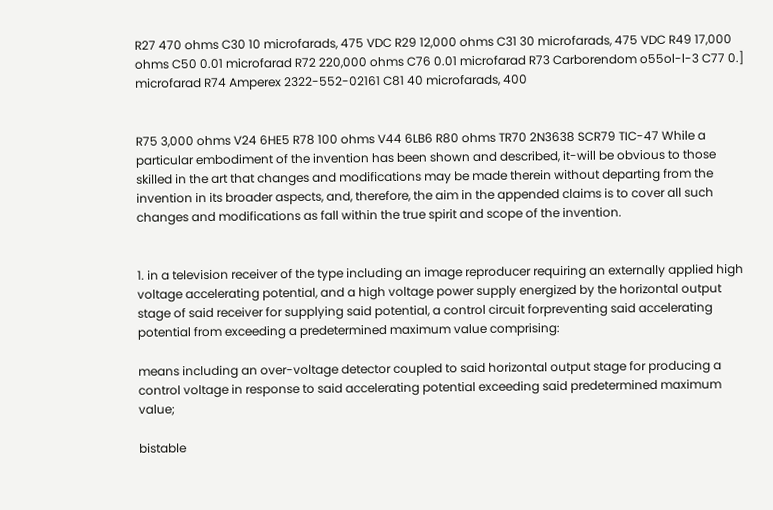R27 470 ohms C30 10 microfarads, 475 VDC R29 12,000 ohms C31 30 microfarads, 475 VDC R49 17,000 ohms C50 0.01 microfarad R72 220,000 ohms C76 0.01 microfarad R73 Carborendom o55ol-l-3 C77 0.] microfarad R74 Amperex 2322-552-02161 C81 40 microfarads, 400


R75 3,000 ohms V24 6HE5 R78 100 ohms V44 6LB6 R80 ohms TR70 2N3638 SCR79 TIC-47 While a particular embodiment of the invention has been shown and described, it-will be obvious to those skilled in the art that changes and modifications may be made therein without departing from the invention in its broader aspects, and, therefore, the aim in the appended claims is to cover all such changes and modifications as fall within the true spirit and scope of the invention.


1. in a television receiver of the type including an image reproducer requiring an externally applied high voltage accelerating potential, and a high voltage power supply energized by the horizontal output stage of said receiver for supplying said potential, a control circuit forpreventing said accelerating potential from exceeding a predetermined maximum value comprising:

means including an over-voltage detector coupled to said horizontal output stage for producing a control voltage in response to said accelerating potential exceeding said predetermined maximum value;

bistable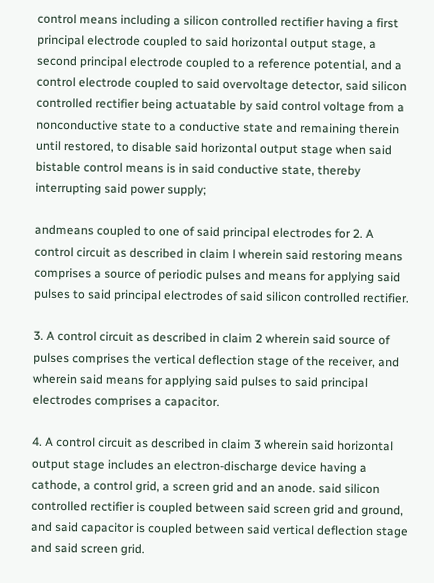control means including a silicon controlled rectifier having a first principal electrode coupled to said horizontal output stage, a second principal electrode coupled to a reference potential, and a control electrode coupled to said overvoltage detector, said silicon controlled rectifier being actuatable by said control voltage from a nonconductive state to a conductive state and remaining therein until restored, to disable said horizontal output stage when said bistable control means is in said conductive state, thereby interrupting said power supply;

andmeans coupled to one of said principal electrodes for 2. A control circuit as described in claim l wherein said restoring means comprises a source of periodic pulses and means for applying said pulses to said principal electrodes of said silicon controlled rectifier.

3. A control circuit as described in claim 2 wherein said source of pulses comprises the vertical deflection stage of the receiver, and wherein said means for applying said pulses to said principal electrodes comprises a capacitor.

4. A control circuit as described in claim 3 wherein said horizontal output stage includes an electron-discharge device having a cathode, a control grid, a screen grid and an anode. said silicon controlled rectifier is coupled between said screen grid and ground, and said capacitor is coupled between said vertical deflection stage and said screen grid.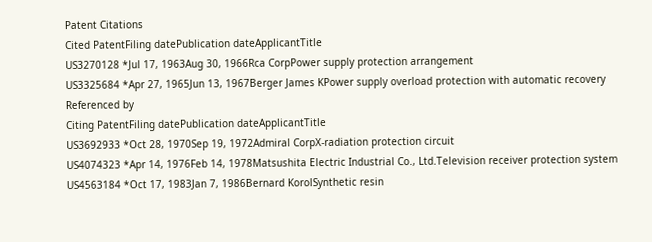Patent Citations
Cited PatentFiling datePublication dateApplicantTitle
US3270128 *Jul 17, 1963Aug 30, 1966Rca CorpPower supply protection arrangement
US3325684 *Apr 27, 1965Jun 13, 1967Berger James KPower supply overload protection with automatic recovery
Referenced by
Citing PatentFiling datePublication dateApplicantTitle
US3692933 *Oct 28, 1970Sep 19, 1972Admiral CorpX-radiation protection circuit
US4074323 *Apr 14, 1976Feb 14, 1978Matsushita Electric Industrial Co., Ltd.Television receiver protection system
US4563184 *Oct 17, 1983Jan 7, 1986Bernard KorolSynthetic resin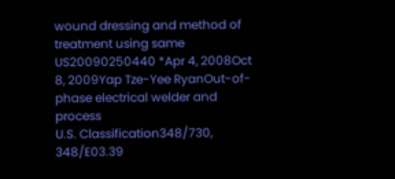wound dressing and method of treatment using same
US20090250440 *Apr 4, 2008Oct 8, 2009Yap Tze-Yee RyanOut-of-phase electrical welder and process
U.S. Classification348/730, 348/E03.39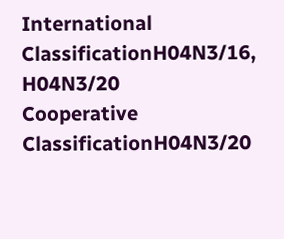International ClassificationH04N3/16, H04N3/20
Cooperative ClassificationH04N3/20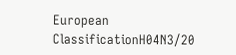European ClassificationH04N3/20